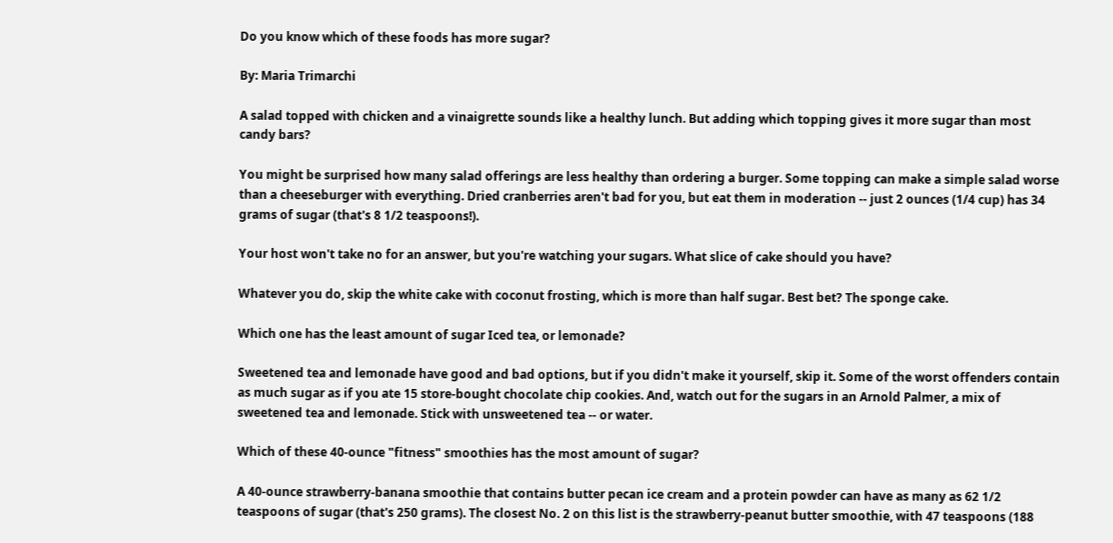Do you know which of these foods has more sugar?

By: Maria Trimarchi

A salad topped with chicken and a vinaigrette sounds like a healthy lunch. But adding which topping gives it more sugar than most candy bars?

You might be surprised how many salad offerings are less healthy than ordering a burger. Some topping can make a simple salad worse than a cheeseburger with everything. Dried cranberries aren't bad for you, but eat them in moderation -- just 2 ounces (1/4 cup) has 34 grams of sugar (that's 8 1/2 teaspoons!).

Your host won't take no for an answer, but you're watching your sugars. What slice of cake should you have?

Whatever you do, skip the white cake with coconut frosting, which is more than half sugar. Best bet? The sponge cake.

Which one has the least amount of sugar Iced tea, or lemonade?

Sweetened tea and lemonade have good and bad options, but if you didn't make it yourself, skip it. Some of the worst offenders contain as much sugar as if you ate 15 store-bought chocolate chip cookies. And, watch out for the sugars in an Arnold Palmer, a mix of sweetened tea and lemonade. Stick with unsweetened tea -- or water.

Which of these 40-ounce "fitness" smoothies has the most amount of sugar?

A 40-ounce strawberry-banana smoothie that contains butter pecan ice cream and a protein powder can have as many as 62 1/2 teaspoons of sugar (that's 250 grams). The closest No. 2 on this list is the strawberry-peanut butter smoothie, with 47 teaspoons (188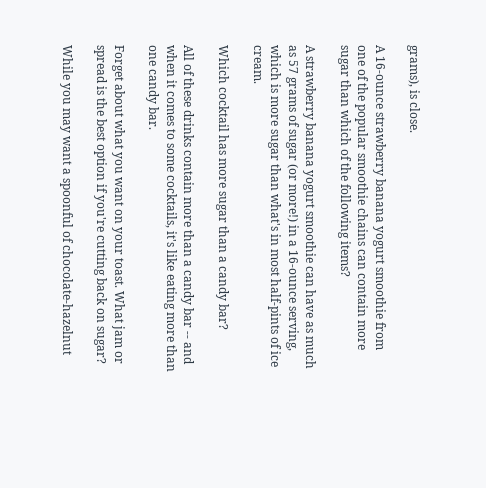grams), is close.

A 16-ounce strawberry banana yogurt smoothie from one of the popular smoothie chains can contain more sugar than which of the following items?

A strawberry banana yogurt smoothie can have as much as 57 grams of sugar (or more!) in a 16-ounce serving, which is more sugar than what's in most half-pints of ice cream.

Which cocktail has more sugar than a candy bar?

All of these drinks contain more than a candy bar -- and when it comes to some cocktails, it's like eating more than one candy bar.

Forget about what you want on your toast. What jam or spread is the best option if you're cutting back on sugar?

While you may want a spoonful of chocolate-hazelnut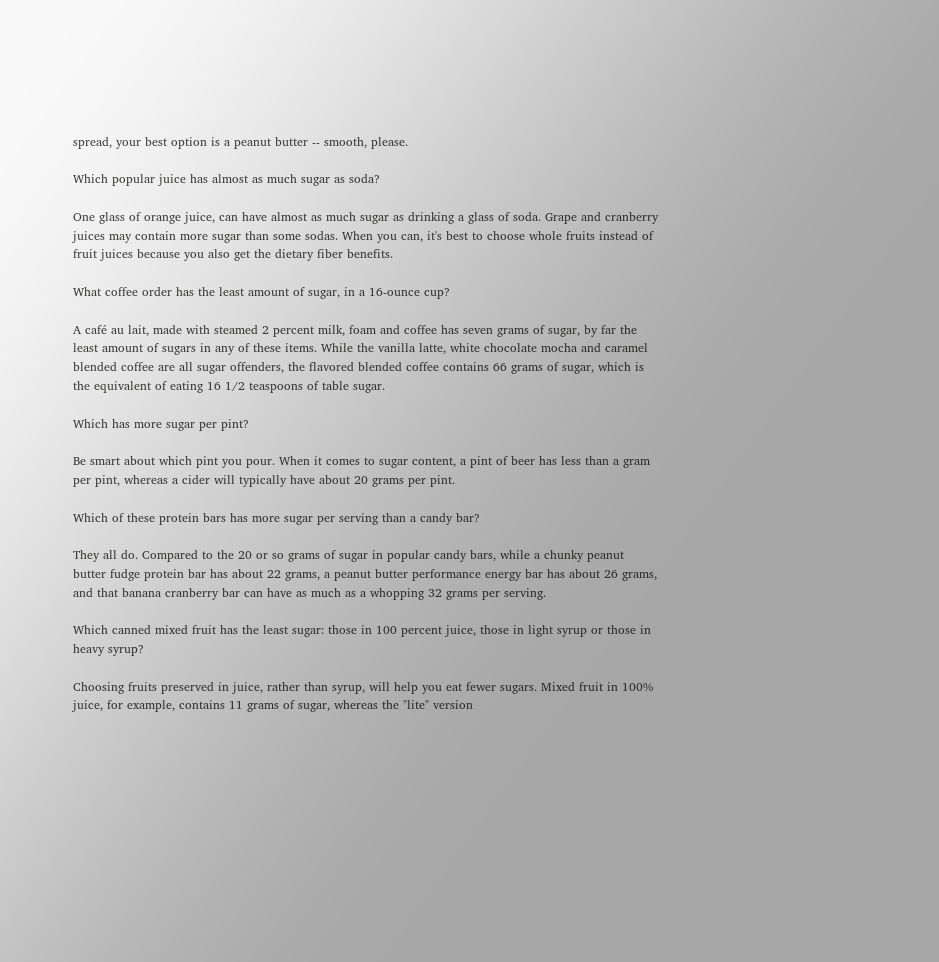spread, your best option is a peanut butter -- smooth, please.

Which popular juice has almost as much sugar as soda?

One glass of orange juice, can have almost as much sugar as drinking a glass of soda. Grape and cranberry juices may contain more sugar than some sodas. When you can, it's best to choose whole fruits instead of fruit juices because you also get the dietary fiber benefits.

What coffee order has the least amount of sugar, in a 16-ounce cup?

A café au lait, made with steamed 2 percent milk, foam and coffee has seven grams of sugar, by far the least amount of sugars in any of these items. While the vanilla latte, white chocolate mocha and caramel blended coffee are all sugar offenders, the flavored blended coffee contains 66 grams of sugar, which is the equivalent of eating 16 1/2 teaspoons of table sugar.

Which has more sugar per pint?

Be smart about which pint you pour. When it comes to sugar content, a pint of beer has less than a gram per pint, whereas a cider will typically have about 20 grams per pint.

Which of these protein bars has more sugar per serving than a candy bar?

They all do. Compared to the 20 or so grams of sugar in popular candy bars, while a chunky peanut butter fudge protein bar has about 22 grams, a peanut butter performance energy bar has about 26 grams, and that banana cranberry bar can have as much as a whopping 32 grams per serving.

Which canned mixed fruit has the least sugar: those in 100 percent juice, those in light syrup or those in heavy syrup?

Choosing fruits preserved in juice, rather than syrup, will help you eat fewer sugars. Mixed fruit in 100% juice, for example, contains 11 grams of sugar, whereas the "lite" version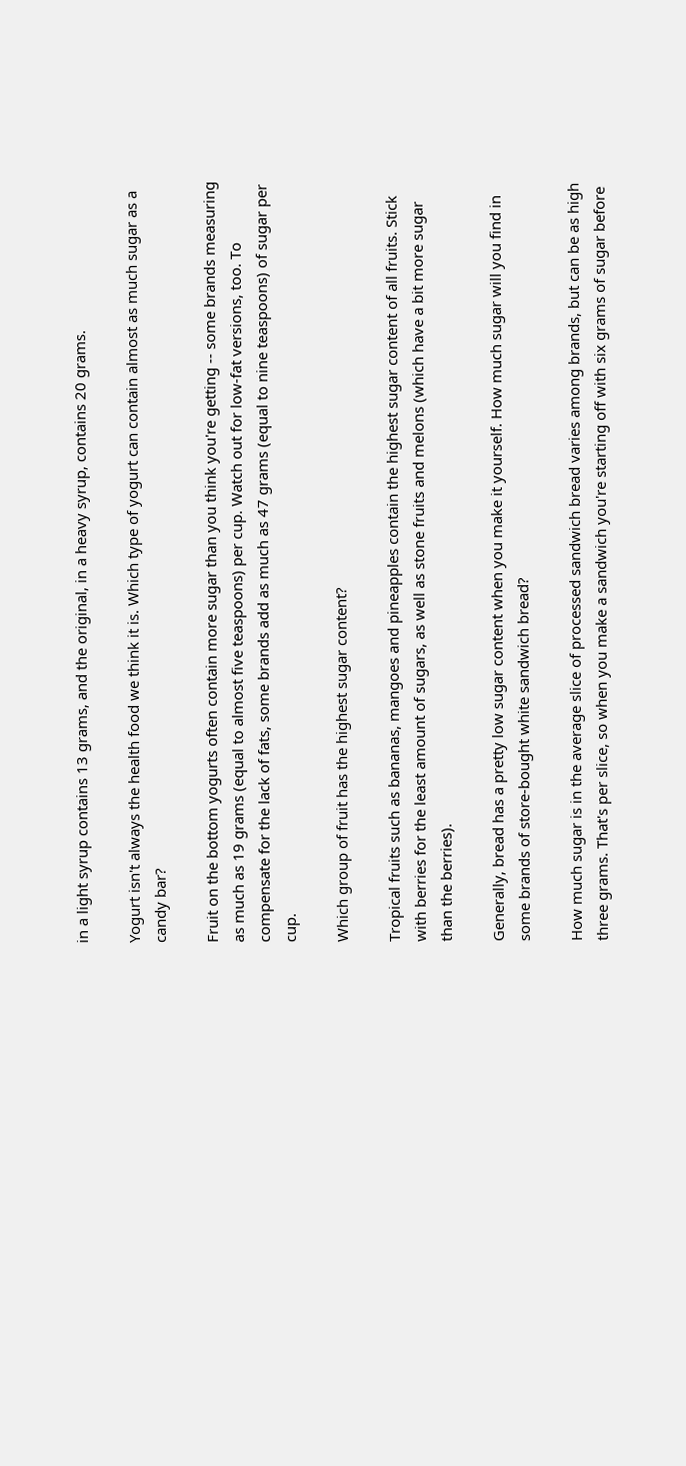in a light syrup contains 13 grams, and the original, in a heavy syrup, contains 20 grams.

Yogurt isn't always the health food we think it is. Which type of yogurt can contain almost as much sugar as a candy bar?

Fruit on the bottom yogurts often contain more sugar than you think you're getting -- some brands measuring as much as 19 grams (equal to almost five teaspoons) per cup. Watch out for low-fat versions, too. To compensate for the lack of fats, some brands add as much as 47 grams (equal to nine teaspoons) of sugar per cup.

Which group of fruit has the highest sugar content?

Tropical fruits such as bananas, mangoes and pineapples contain the highest sugar content of all fruits. Stick with berries for the least amount of sugars, as well as stone fruits and melons (which have a bit more sugar than the berries).

Generally, bread has a pretty low sugar content when you make it yourself. How much sugar will you find in some brands of store-bought white sandwich bread?

How much sugar is in the average slice of processed sandwich bread varies among brands, but can be as high three grams. That's per slice, so when you make a sandwich you're starting off with six grams of sugar before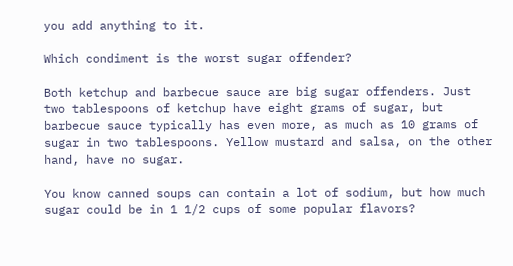you add anything to it.

Which condiment is the worst sugar offender?

Both ketchup and barbecue sauce are big sugar offenders. Just two tablespoons of ketchup have eight grams of sugar, but barbecue sauce typically has even more, as much as 10 grams of sugar in two tablespoons. Yellow mustard and salsa, on the other hand, have no sugar.

You know canned soups can contain a lot of sodium, but how much sugar could be in 1 1/2 cups of some popular flavors?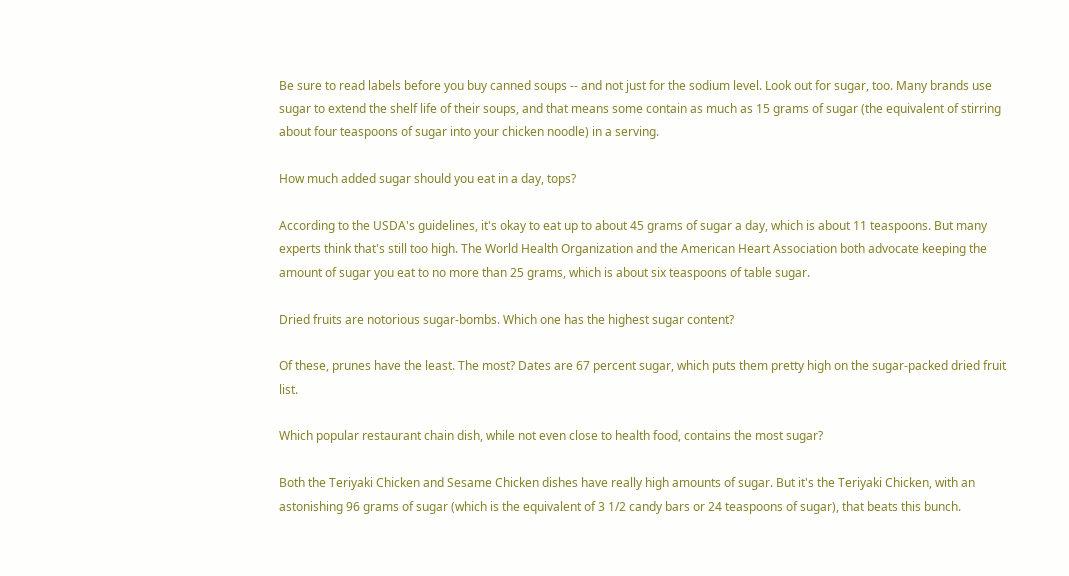Be sure to read labels before you buy canned soups -- and not just for the sodium level. Look out for sugar, too. Many brands use sugar to extend the shelf life of their soups, and that means some contain as much as 15 grams of sugar (the equivalent of stirring about four teaspoons of sugar into your chicken noodle) in a serving.

How much added sugar should you eat in a day, tops?

According to the USDA's guidelines, it's okay to eat up to about 45 grams of sugar a day, which is about 11 teaspoons. But many experts think that's still too high. The World Health Organization and the American Heart Association both advocate keeping the amount of sugar you eat to no more than 25 grams, which is about six teaspoons of table sugar.

Dried fruits are notorious sugar-bombs. Which one has the highest sugar content?

Of these, prunes have the least. The most? Dates are 67 percent sugar, which puts them pretty high on the sugar-packed dried fruit list.

Which popular restaurant chain dish, while not even close to health food, contains the most sugar?

Both the Teriyaki Chicken and Sesame Chicken dishes have really high amounts of sugar. But it's the Teriyaki Chicken, with an astonishing 96 grams of sugar (which is the equivalent of 3 1/2 candy bars or 24 teaspoons of sugar), that beats this bunch.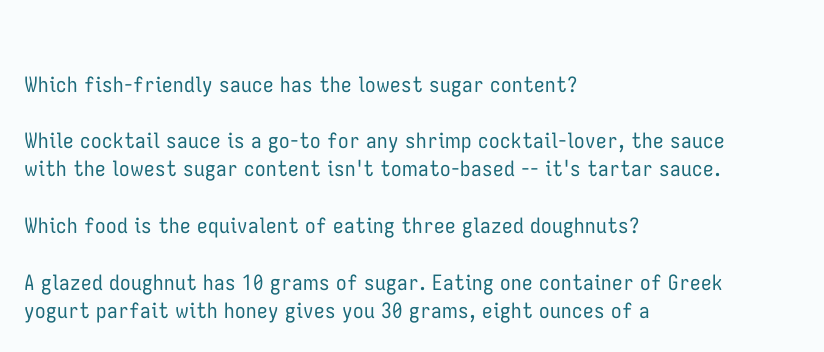Which fish-friendly sauce has the lowest sugar content?

While cocktail sauce is a go-to for any shrimp cocktail-lover, the sauce with the lowest sugar content isn't tomato-based -- it's tartar sauce.

Which food is the equivalent of eating three glazed doughnuts?

A glazed doughnut has 10 grams of sugar. Eating one container of Greek yogurt parfait with honey gives you 30 grams, eight ounces of a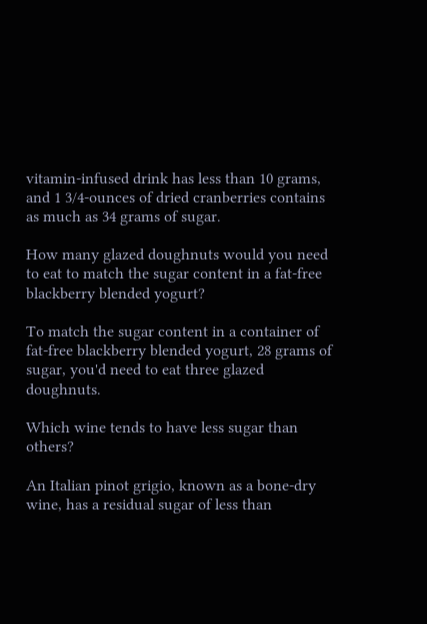vitamin-infused drink has less than 10 grams, and 1 3/4-ounces of dried cranberries contains as much as 34 grams of sugar.

How many glazed doughnuts would you need to eat to match the sugar content in a fat-free blackberry blended yogurt?

To match the sugar content in a container of fat-free blackberry blended yogurt, 28 grams of sugar, you'd need to eat three glazed doughnuts.

Which wine tends to have less sugar than others?

An Italian pinot grigio, known as a bone-dry wine, has a residual sugar of less than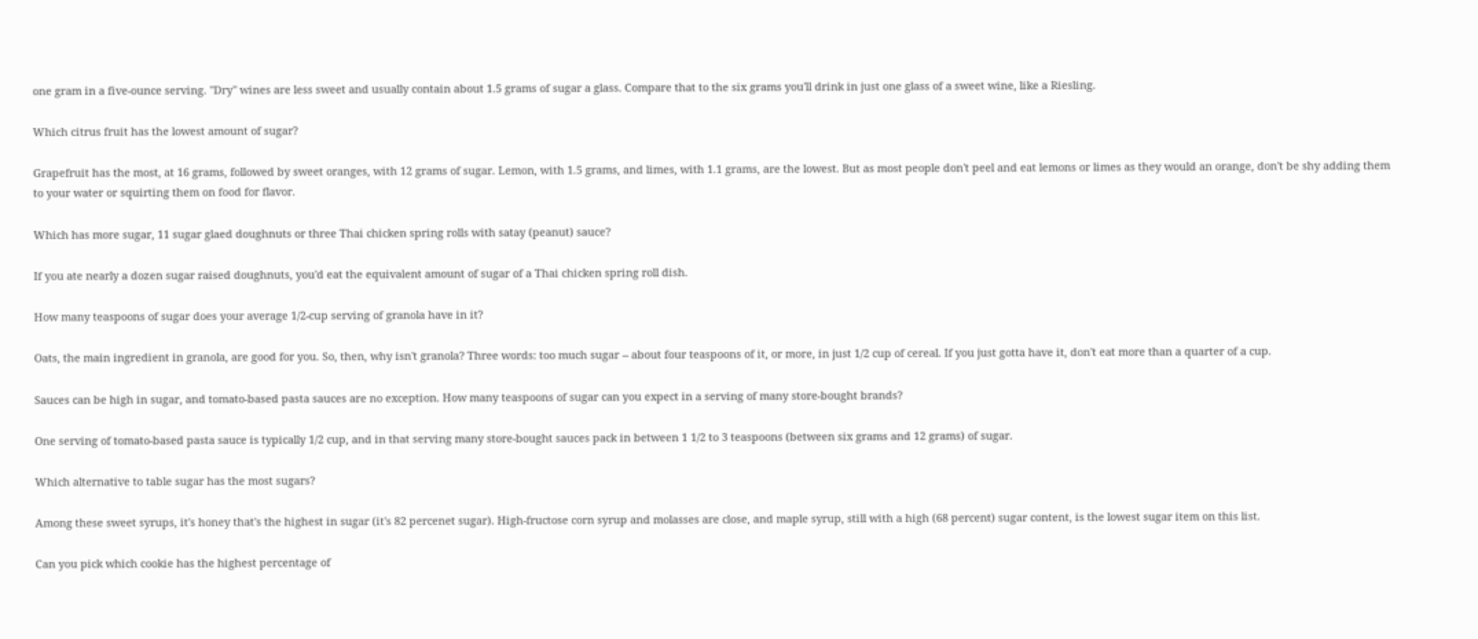one gram in a five-ounce serving. "Dry" wines are less sweet and usually contain about 1.5 grams of sugar a glass. Compare that to the six grams you'll drink in just one glass of a sweet wine, like a Riesling.

Which citrus fruit has the lowest amount of sugar?

Grapefruit has the most, at 16 grams, followed by sweet oranges, with 12 grams of sugar. Lemon, with 1.5 grams, and limes, with 1.1 grams, are the lowest. But as most people don't peel and eat lemons or limes as they would an orange, don't be shy adding them to your water or squirting them on food for flavor.

Which has more sugar, 11 sugar glaed doughnuts or three Thai chicken spring rolls with satay (peanut) sauce?

If you ate nearly a dozen sugar raised doughnuts, you'd eat the equivalent amount of sugar of a Thai chicken spring roll dish.

How many teaspoons of sugar does your average 1/2-cup serving of granola have in it?

Oats, the main ingredient in granola, are good for you. So, then, why isn't granola? Three words: too much sugar -- about four teaspoons of it, or more, in just 1/2 cup of cereal. If you just gotta have it, don't eat more than a quarter of a cup.

Sauces can be high in sugar, and tomato-based pasta sauces are no exception. How many teaspoons of sugar can you expect in a serving of many store-bought brands?

One serving of tomato-based pasta sauce is typically 1/2 cup, and in that serving many store-bought sauces pack in between 1 1/2 to 3 teaspoons (between six grams and 12 grams) of sugar.

Which alternative to table sugar has the most sugars?

Among these sweet syrups, it's honey that's the highest in sugar (it's 82 percenet sugar). High-fructose corn syrup and molasses are close, and maple syrup, still with a high (68 percent) sugar content, is the lowest sugar item on this list.

Can you pick which cookie has the highest percentage of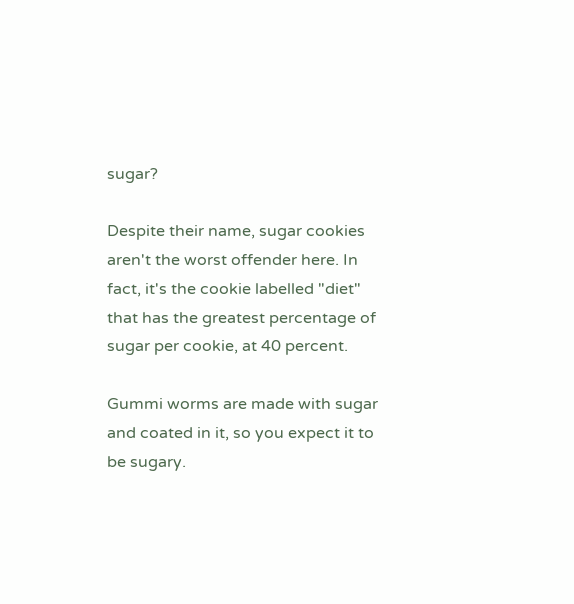sugar?

Despite their name, sugar cookies aren't the worst offender here. In fact, it's the cookie labelled "diet" that has the greatest percentage of sugar per cookie, at 40 percent.

Gummi worms are made with sugar and coated in it, so you expect it to be sugary.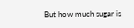But how much sugar is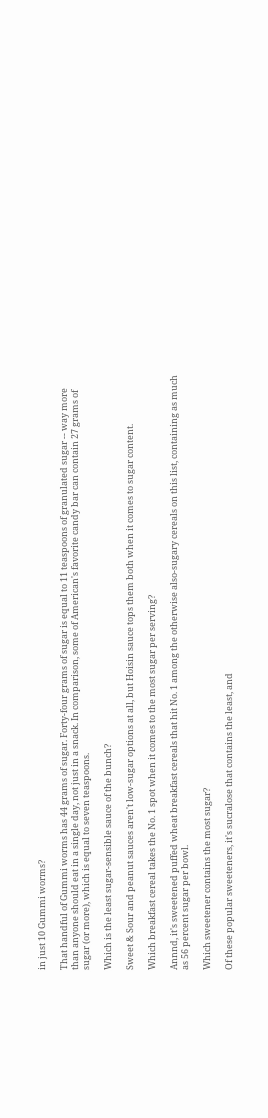in just 10 Gummi worms?

That handful of Gummi worms has 44 grams of sugar. Forty-four grams of sugar is equal to 11 teaspoons of granulated sugar -- way more than anyone should eat in a single day, not just in a snack. In comparison, some of American's favorite candy bar can contain 27 grams of sugar (or more), which is equal to seven teaspoons.

Which is the least sugar-sensible sauce of the bunch?

Sweet & Sour and peanut sauces aren't low-sugar options at all, but Hoisin sauce tops them both when it comes to sugar content.

Which breakfast cereal takes the No. 1 spot when it comes to the most sugar per serving?

Annnd, it's sweetened puffed wheat breakfast cereals that hit No. 1 among the otherwise also-sugary cereals on this list, containing as much as 56 percent sugar per bowl.

Which sweetener contains the most sugar?

Of these popular sweeteners, it's sucralose that contains the least, and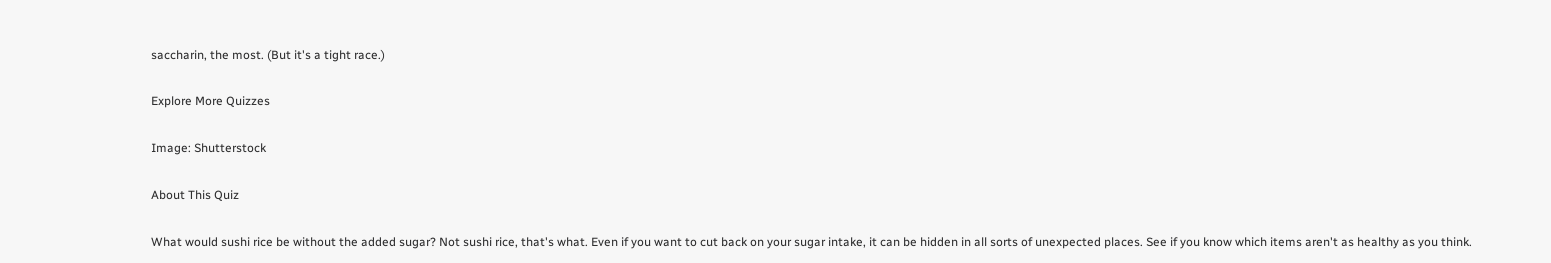saccharin, the most. (But it's a tight race.)

Explore More Quizzes

Image: Shutterstock

About This Quiz

What would sushi rice be without the added sugar? Not sushi rice, that's what. Even if you want to cut back on your sugar intake, it can be hidden in all sorts of unexpected places. See if you know which items aren't as healthy as you think.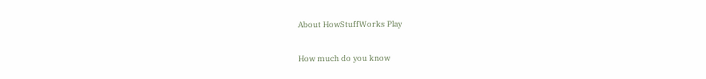About HowStuffWorks Play

How much do you know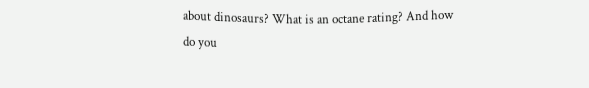about dinosaurs? What is an octane rating? And how do you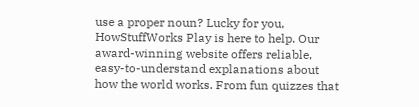use a proper noun? Lucky for you, HowStuffWorks Play is here to help. Our award-winning website offers reliable, easy-to-understand explanations about how the world works. From fun quizzes that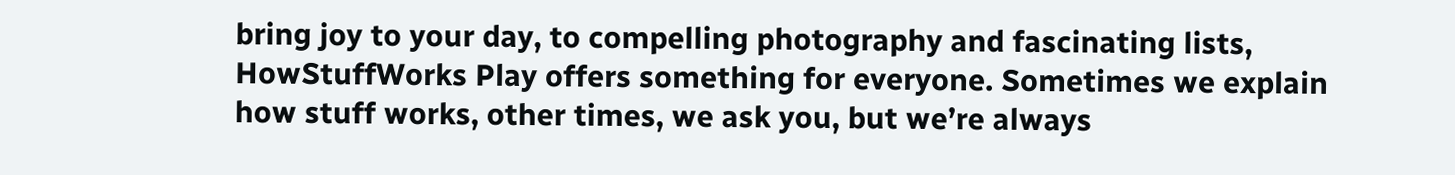bring joy to your day, to compelling photography and fascinating lists, HowStuffWorks Play offers something for everyone. Sometimes we explain how stuff works, other times, we ask you, but we’re always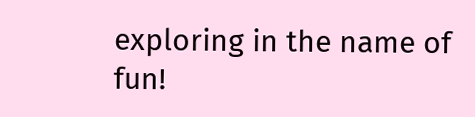exploring in the name of fun!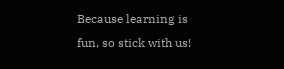Because learning is fun, so stick with us!